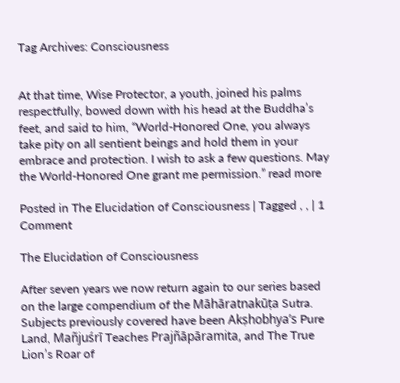Tag Archives: Consciousness


At that time, Wise Protector, a youth, joined his palms respectfully, bowed down with his head at the Buddha’s feet, and said to him, “World-Honored One, you always take pity on all sentient beings and hold them in your embrace and protection. I wish to ask a few questions. May the World-Honored One grant me permission.” read more

Posted in The Elucidation of Consciousness | Tagged , , | 1 Comment

The Elucidation of Consciousness

After seven years we now return again to our series based on the large compendium of the Māhāratnakūṭa Sutra. Subjects previously covered have been Akṣhobhya’s Pure Land, Mañjuśrī Teaches Prajñāpāramita, and The True Lion’s Roar of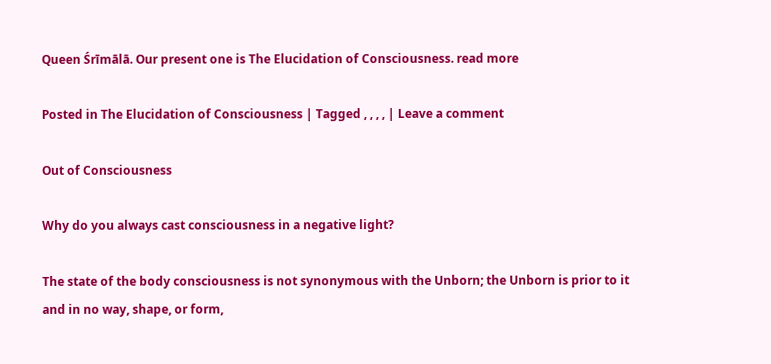Queen Śrīmālā. Our present one is The Elucidation of Consciousness. read more

Posted in The Elucidation of Consciousness | Tagged , , , , | Leave a comment

Out of Consciousness

Why do you always cast consciousness in a negative light?

The state of the body consciousness is not synonymous with the Unborn; the Unborn is prior to it and in no way, shape, or form,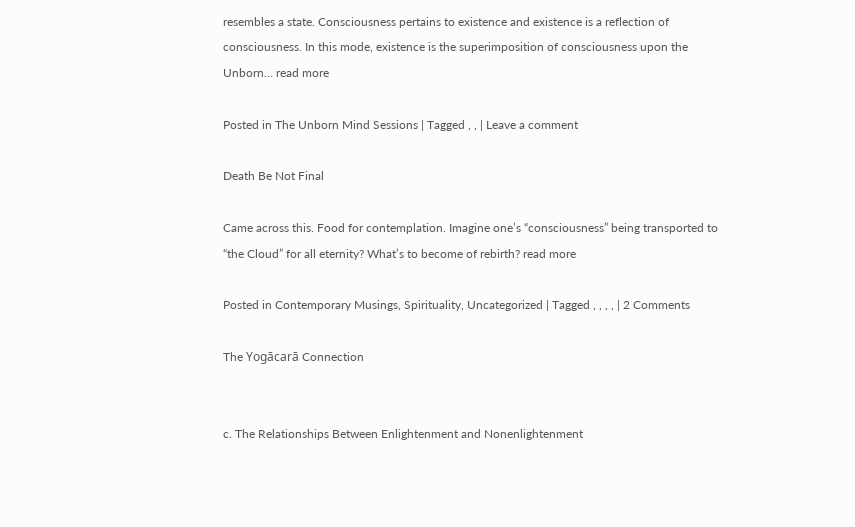resembles a state. Consciousness pertains to existence and existence is a reflection of consciousness. In this mode, existence is the superimposition of consciousness upon the Unborn… read more

Posted in The Unborn Mind Sessions | Tagged , , | Leave a comment

Death Be Not Final

Came across this. Food for contemplation. Imagine one’s “consciousness” being transported to “the Cloud” for all eternity? What’s to become of rebirth? read more

Posted in Contemporary Musings, Spirituality, Uncategorized | Tagged , , , , | 2 Comments

The Yogācarā Connection


c. The Relationships Between Enlightenment and Nonenlightenment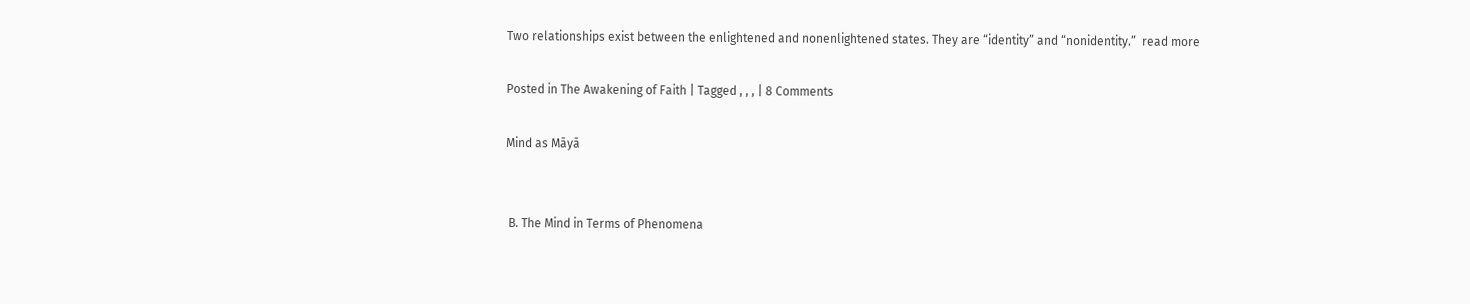Two relationships exist between the enlightened and nonenlightened states. They are “identity” and “nonidentity.”  read more

Posted in The Awakening of Faith | Tagged , , , | 8 Comments

Mind as Māyā


 B. The Mind in Terms of Phenomena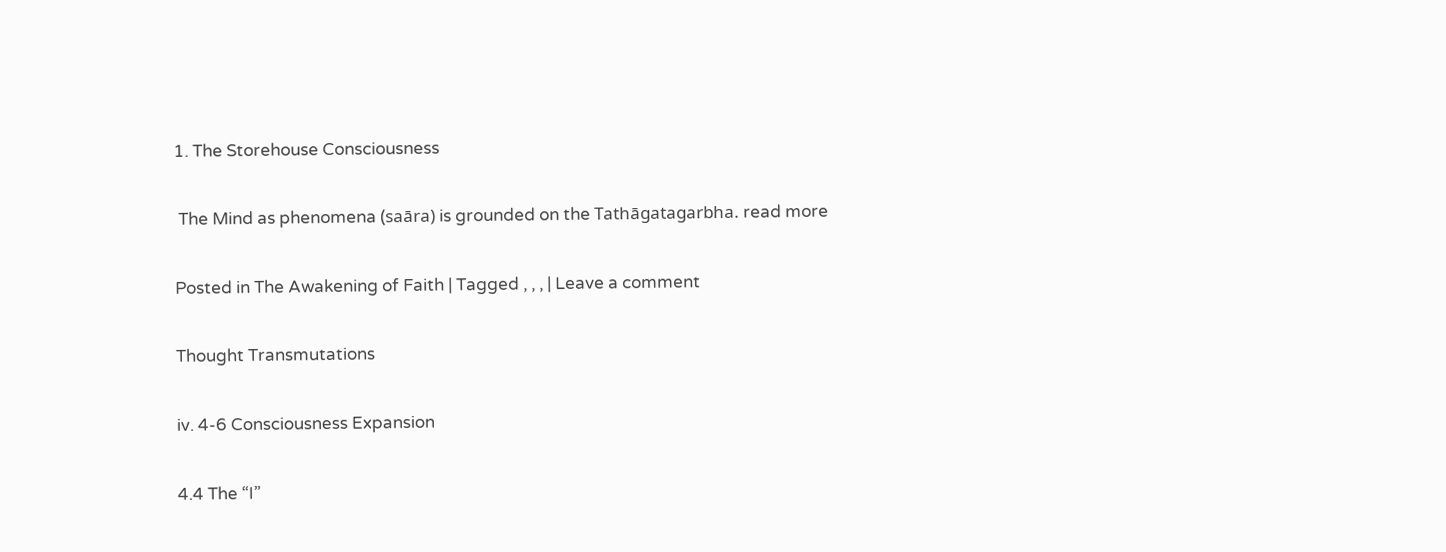1. The Storehouse Consciousness

 The Mind as phenomena (saāra) is grounded on the Tathāgatagarbha. read more

Posted in The Awakening of Faith | Tagged , , , | Leave a comment

Thought Transmutations

iv. 4-6 Consciousness Expansion

4.4 The “I”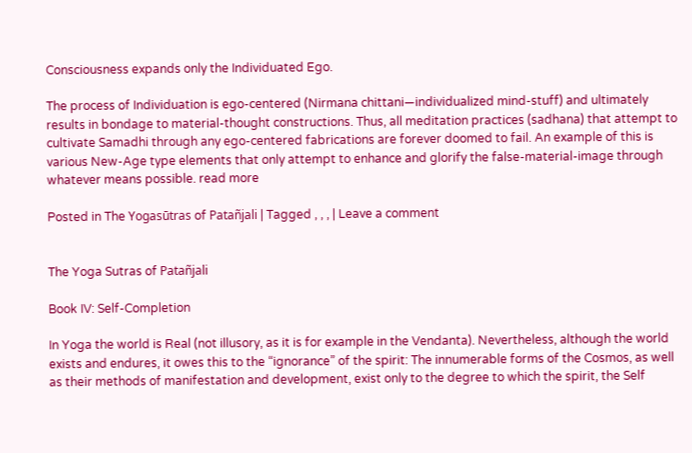Consciousness expands only the Individuated Ego.

The process of Individuation is ego-centered (Nirmana chittani—individualized mind-stuff) and ultimately results in bondage to material-thought constructions. Thus, all meditation practices (sadhana) that attempt to cultivate Samadhi through any ego-centered fabrications are forever doomed to fail. An example of this is various New-Age type elements that only attempt to enhance and glorify the false-material-image through whatever means possible. read more

Posted in The Yogasūtras of Patañjali | Tagged , , , | Leave a comment


The Yoga Sutras of Patañjali

Book IV: Self-Completion

In Yoga the world is Real (not illusory, as it is for example in the Vendanta). Nevertheless, although the world exists and endures, it owes this to the “ignorance” of the spirit: The innumerable forms of the Cosmos, as well as their methods of manifestation and development, exist only to the degree to which the spirit, the Self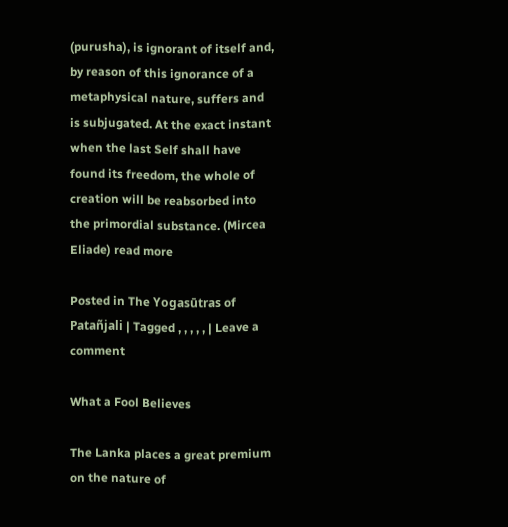(purusha), is ignorant of itself and, by reason of this ignorance of a metaphysical nature, suffers and is subjugated. At the exact instant when the last Self shall have found its freedom, the whole of creation will be reabsorbed into the primordial substance. (Mircea Eliade) read more

Posted in The Yogasūtras of Patañjali | Tagged , , , , , | Leave a comment

What a Fool Believes

The Lanka places a great premium on the nature of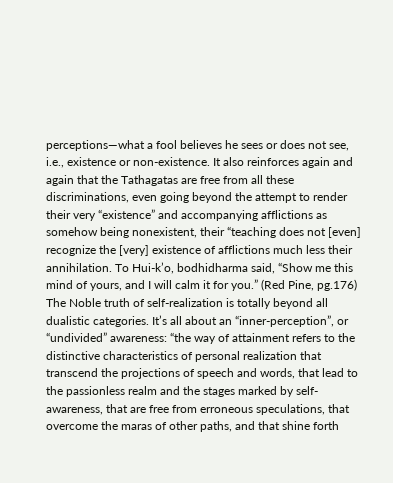perceptions—what a fool believes he sees or does not see, i.e., existence or non-existence. It also reinforces again and again that the Tathagatas are free from all these discriminations, even going beyond the attempt to render their very “existence” and accompanying afflictions as somehow being nonexistent, their “teaching does not [even] recognize the [very] existence of afflictions much less their annihilation. To Hui-k’o, bodhidharma said, “Show me this mind of yours, and I will calm it for you.” (Red Pine, pg.176) The Noble truth of self-realization is totally beyond all dualistic categories. It’s all about an “inner-perception”, or “undivided” awareness: “the way of attainment refers to the distinctive characteristics of personal realization that transcend the projections of speech and words, that lead to the passionless realm and the stages marked by self-awareness, that are free from erroneous speculations, that overcome the maras of other paths, and that shine forth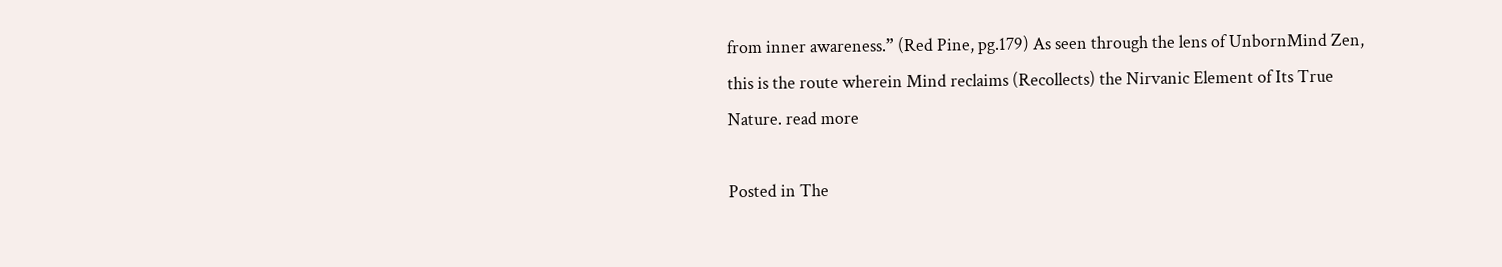from inner awareness.” (Red Pine, pg.179) As seen through the lens of UnbornMind Zen, this is the route wherein Mind reclaims (Recollects) the Nirvanic Element of Its True Nature. read more

Posted in The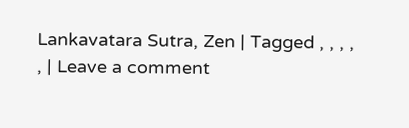Lankavatara Sutra, Zen | Tagged , , , , , | Leave a comment